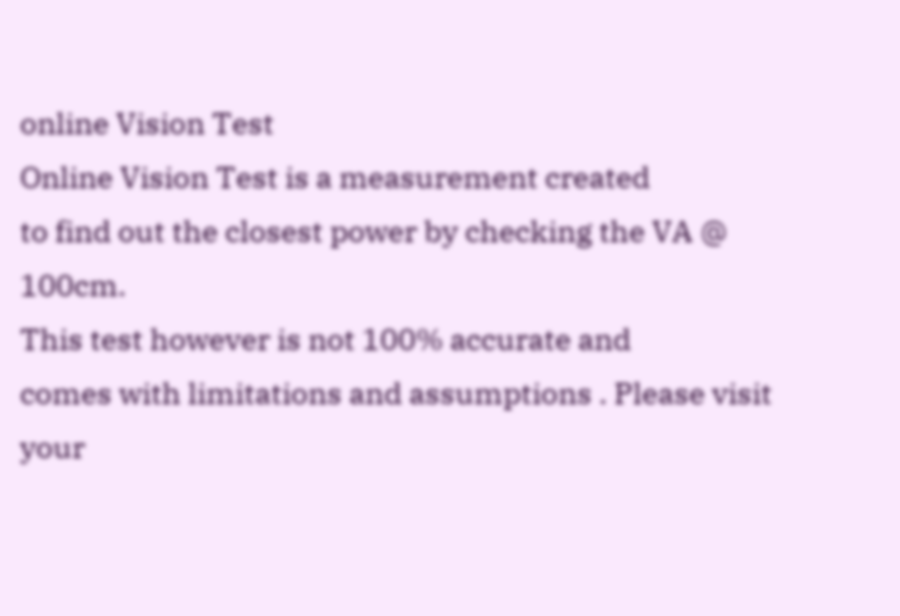online Vision Test
Online Vision Test is a measurement created
to find out the closest power by checking the VA @ 100cm.
This test however is not 100% accurate and
comes with limitations and assumptions . Please visit your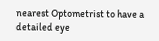nearest Optometrist to have a detailed eye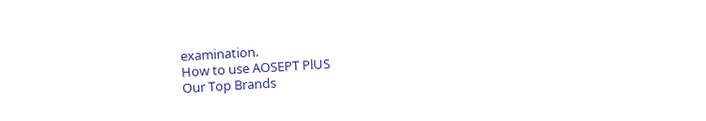examination.
How to use AOSEPT PlUS
Our Top Brands